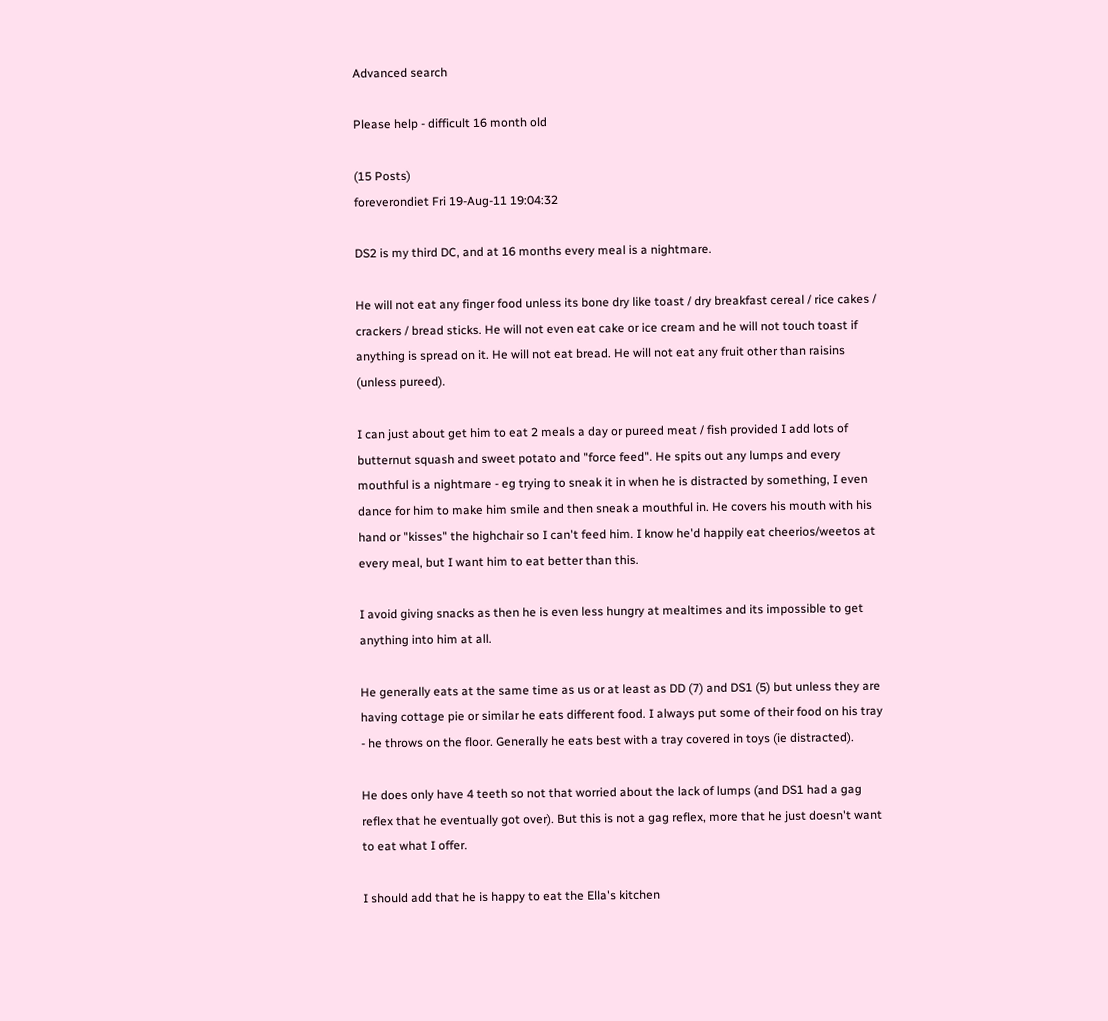Advanced search

Please help - difficult 16 month old

(15 Posts)
foreverondiet Fri 19-Aug-11 19:04:32

DS2 is my third DC, and at 16 months every meal is a nightmare.

He will not eat any finger food unless its bone dry like toast / dry breakfast cereal / rice cakes / crackers / bread sticks. He will not even eat cake or ice cream and he will not touch toast if anything is spread on it. He will not eat bread. He will not eat any fruit other than raisins (unless pureed).

I can just about get him to eat 2 meals a day or pureed meat / fish provided I add lots of butternut squash and sweet potato and "force feed". He spits out any lumps and every mouthful is a nightmare - eg trying to sneak it in when he is distracted by something, I even dance for him to make him smile and then sneak a mouthful in. He covers his mouth with his hand or "kisses" the highchair so I can't feed him. I know he'd happily eat cheerios/weetos at every meal, but I want him to eat better than this.

I avoid giving snacks as then he is even less hungry at mealtimes and its impossible to get anything into him at all.

He generally eats at the same time as us or at least as DD (7) and DS1 (5) but unless they are having cottage pie or similar he eats different food. I always put some of their food on his tray - he throws on the floor. Generally he eats best with a tray covered in toys (ie distracted).

He does only have 4 teeth so not that worried about the lack of lumps (and DS1 had a gag reflex that he eventually got over). But this is not a gag reflex, more that he just doesn't want to eat what I offer.

I should add that he is happy to eat the Ella's kitchen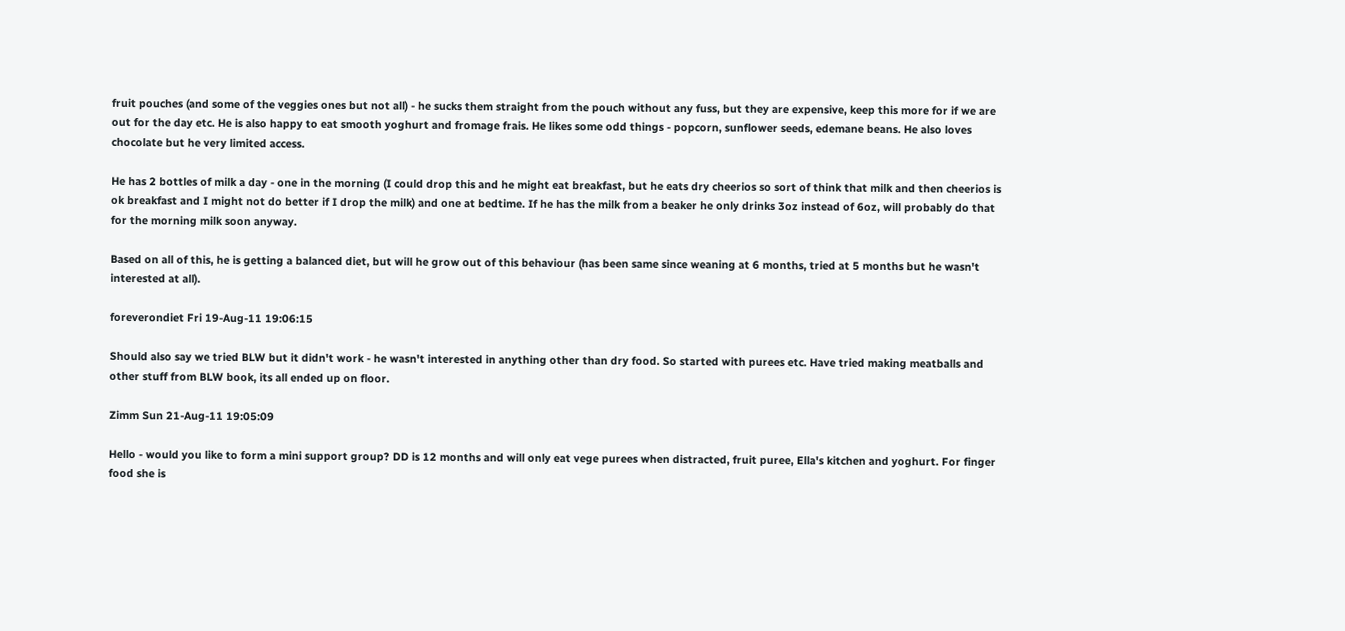fruit pouches (and some of the veggies ones but not all) - he sucks them straight from the pouch without any fuss, but they are expensive, keep this more for if we are out for the day etc. He is also happy to eat smooth yoghurt and fromage frais. He likes some odd things - popcorn, sunflower seeds, edemane beans. He also loves chocolate but he very limited access.

He has 2 bottles of milk a day - one in the morning (I could drop this and he might eat breakfast, but he eats dry cheerios so sort of think that milk and then cheerios is ok breakfast and I might not do better if I drop the milk) and one at bedtime. If he has the milk from a beaker he only drinks 3oz instead of 6oz, will probably do that for the morning milk soon anyway.

Based on all of this, he is getting a balanced diet, but will he grow out of this behaviour (has been same since weaning at 6 months, tried at 5 months but he wasn't interested at all).

foreverondiet Fri 19-Aug-11 19:06:15

Should also say we tried BLW but it didn't work - he wasn't interested in anything other than dry food. So started with purees etc. Have tried making meatballs and other stuff from BLW book, its all ended up on floor.

Zimm Sun 21-Aug-11 19:05:09

Hello - would you like to form a mini support group? DD is 12 months and will only eat vege purees when distracted, fruit puree, Ella's kitchen and yoghurt. For finger food she is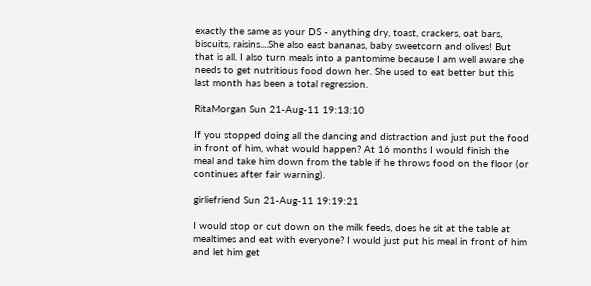exactly the same as your DS - anything dry, toast, crackers, oat bars, biscuits, raisins....She also east bananas, baby sweetcorn and olives! But that is all. I also turn meals into a pantomime because I am well aware she needs to get nutritious food down her. She used to eat better but this last month has been a total regression.

RitaMorgan Sun 21-Aug-11 19:13:10

If you stopped doing all the dancing and distraction and just put the food in front of him, what would happen? At 16 months I would finish the meal and take him down from the table if he throws food on the floor (or continues after fair warning).

girliefriend Sun 21-Aug-11 19:19:21

I would stop or cut down on the milk feeds, does he sit at the table at mealtimes and eat with everyone? I would just put his meal in front of him and let him get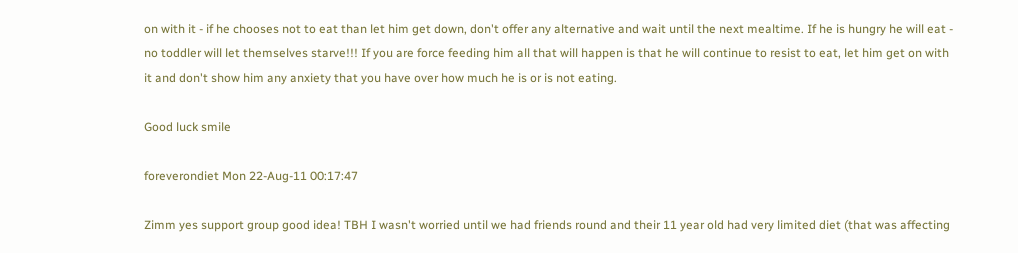on with it - if he chooses not to eat than let him get down, don't offer any alternative and wait until the next mealtime. If he is hungry he will eat - no toddler will let themselves starve!!! If you are force feeding him all that will happen is that he will continue to resist to eat, let him get on with it and don't show him any anxiety that you have over how much he is or is not eating.

Good luck smile

foreverondiet Mon 22-Aug-11 00:17:47

Zimm yes support group good idea! TBH I wasn't worried until we had friends round and their 11 year old had very limited diet (that was affecting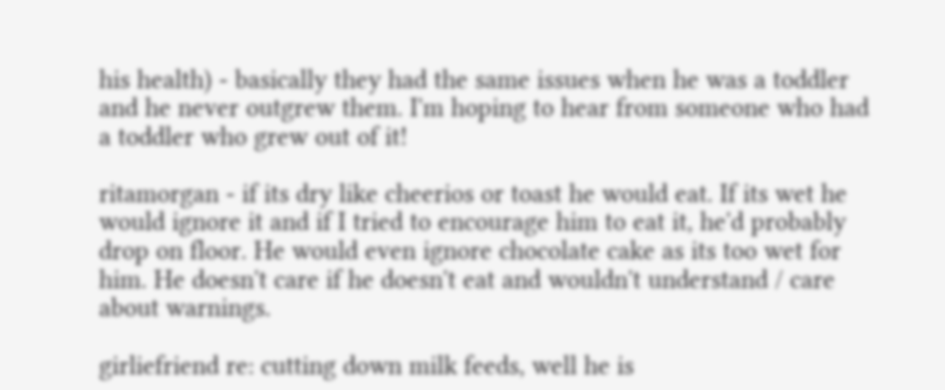his health) - basically they had the same issues when he was a toddler and he never outgrew them. I'm hoping to hear from someone who had a toddler who grew out of it!

ritamorgan - if its dry like cheerios or toast he would eat. If its wet he would ignore it and if I tried to encourage him to eat it, he'd probably drop on floor. He would even ignore chocolate cake as its too wet for him. He doesn't care if he doesn't eat and wouldn't understand / care about warnings.

girliefriend re: cutting down milk feeds, well he is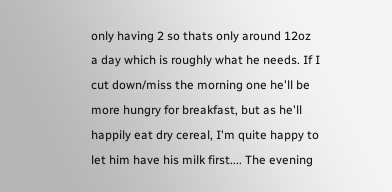only having 2 so thats only around 12oz a day which is roughly what he needs. If I cut down/miss the morning one he'll be more hungry for breakfast, but as he'll happily eat dry cereal, I'm quite happy to let him have his milk first.... The evening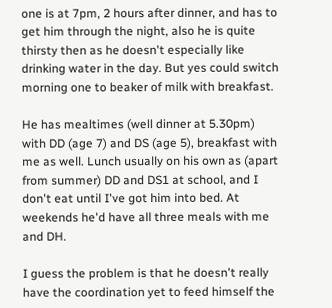one is at 7pm, 2 hours after dinner, and has to get him through the night, also he is quite thirsty then as he doesn't especially like drinking water in the day. But yes could switch morning one to beaker of milk with breakfast.

He has mealtimes (well dinner at 5.30pm) with DD (age 7) and DS (age 5), breakfast with me as well. Lunch usually on his own as (apart from summer) DD and DS1 at school, and I don't eat until I've got him into bed. At weekends he'd have all three meals with me and DH.

I guess the problem is that he doesn't really have the coordination yet to feed himself the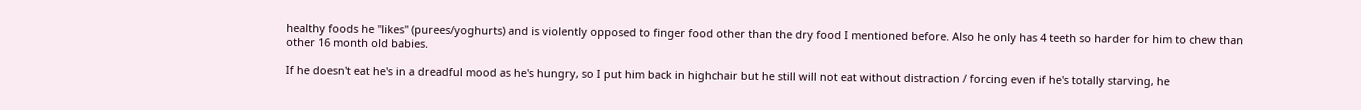healthy foods he "likes" (purees/yoghurts) and is violently opposed to finger food other than the dry food I mentioned before. Also he only has 4 teeth so harder for him to chew than other 16 month old babies.

If he doesn't eat he's in a dreadful mood as he's hungry, so I put him back in highchair but he still will not eat without distraction / forcing even if he's totally starving, he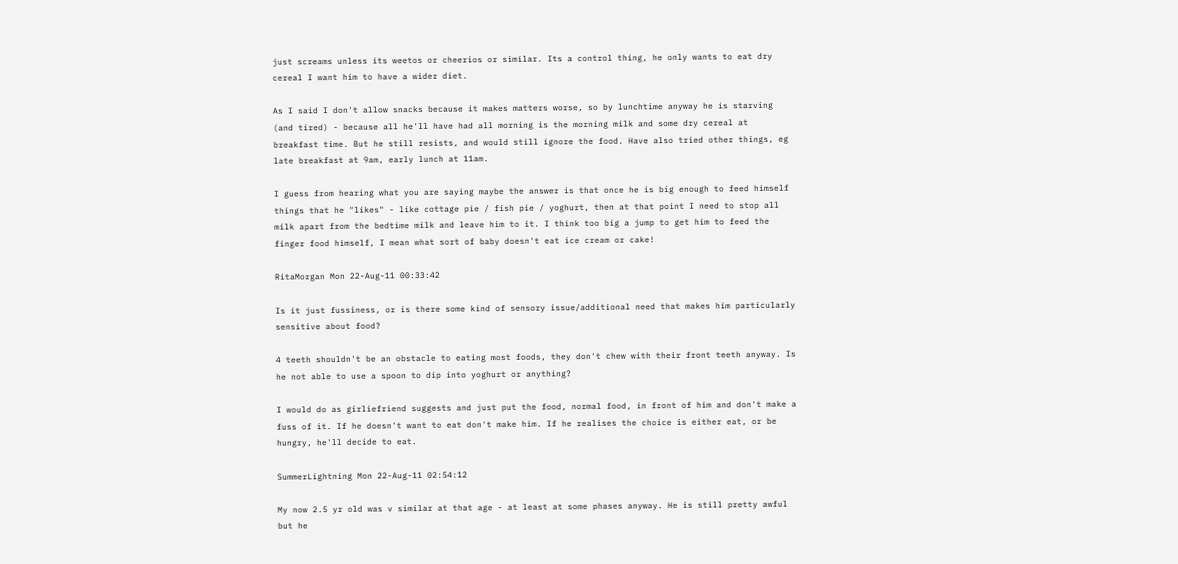just screams unless its weetos or cheerios or similar. Its a control thing, he only wants to eat dry cereal I want him to have a wider diet.

As I said I don't allow snacks because it makes matters worse, so by lunchtime anyway he is starving (and tired) - because all he'll have had all morning is the morning milk and some dry cereal at breakfast time. But he still resists, and would still ignore the food. Have also tried other things, eg late breakfast at 9am, early lunch at 11am.

I guess from hearing what you are saying maybe the answer is that once he is big enough to feed himself things that he "likes" - like cottage pie / fish pie / yoghurt, then at that point I need to stop all milk apart from the bedtime milk and leave him to it. I think too big a jump to get him to feed the finger food himself, I mean what sort of baby doesn't eat ice cream or cake!

RitaMorgan Mon 22-Aug-11 00:33:42

Is it just fussiness, or is there some kind of sensory issue/additional need that makes him particularly sensitive about food?

4 teeth shouldn't be an obstacle to eating most foods, they don't chew with their front teeth anyway. Is he not able to use a spoon to dip into yoghurt or anything?

I would do as girliefriend suggests and just put the food, normal food, in front of him and don't make a fuss of it. If he doesn't want to eat don't make him. If he realises the choice is either eat, or be hungry, he'll decide to eat.

SummerLightning Mon 22-Aug-11 02:54:12

My now 2.5 yr old was v similar at that age - at least at some phases anyway. He is still pretty awful but he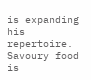is expanding his repertoire. Savoury food is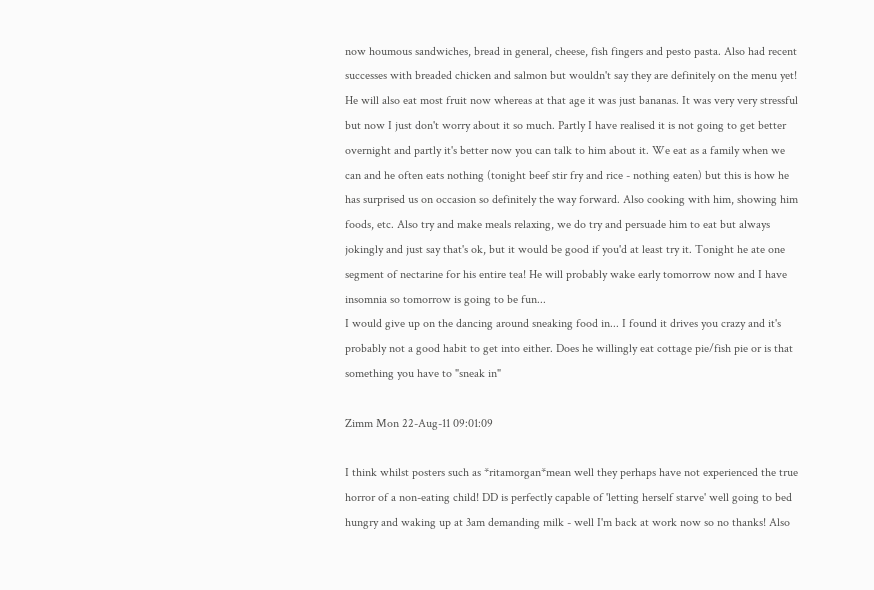now houmous sandwiches, bread in general, cheese, fish fingers and pesto pasta. Also had recent successes with breaded chicken and salmon but wouldn't say they are definitely on the menu yet! He will also eat most fruit now whereas at that age it was just bananas. It was very very stressful but now I just don't worry about it so much. Partly I have realised it is not going to get better overnight and partly it's better now you can talk to him about it. We eat as a family when we can and he often eats nothing (tonight beef stir fry and rice - nothing eaten) but this is how he has surprised us on occasion so definitely the way forward. Also cooking with him, showing him foods, etc. Also try and make meals relaxing, we do try and persuade him to eat but always jokingly and just say that's ok, but it would be good if you'd at least try it. Tonight he ate one segment of nectarine for his entire tea! He will probably wake early tomorrow now and I have insomnia so tomorrow is going to be fun...
I would give up on the dancing around sneaking food in... I found it drives you crazy and it's probably not a good habit to get into either. Does he willingly eat cottage pie/fish pie or is that something you have to "sneak in"

Zimm Mon 22-Aug-11 09:01:09

I think whilst posters such as *ritamorgan*mean well they perhaps have not experienced the true horror of a non-eating child! DD is perfectly capable of 'letting herself starve' well going to bed hungry and waking up at 3am demanding milk - well I'm back at work now so no thanks! Also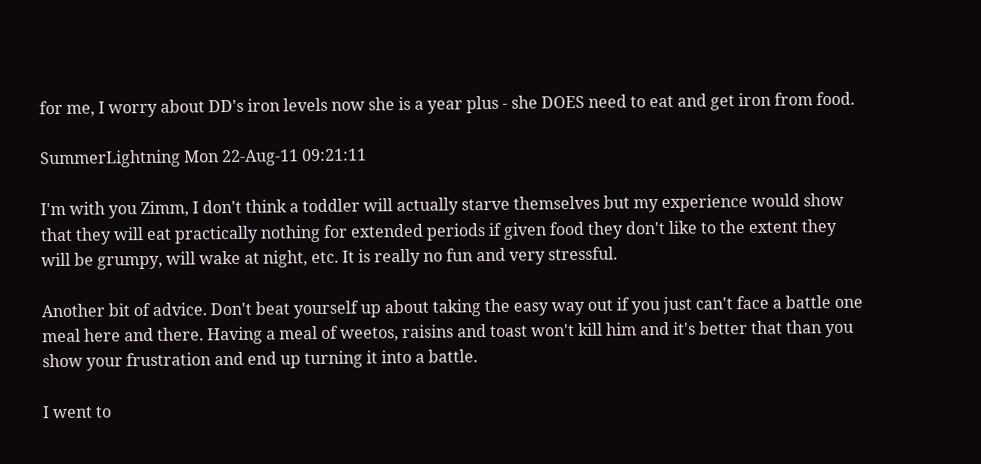for me, I worry about DD's iron levels now she is a year plus - she DOES need to eat and get iron from food.

SummerLightning Mon 22-Aug-11 09:21:11

I'm with you Zimm, I don't think a toddler will actually starve themselves but my experience would show that they will eat practically nothing for extended periods if given food they don't like to the extent they will be grumpy, will wake at night, etc. It is really no fun and very stressful.

Another bit of advice. Don't beat yourself up about taking the easy way out if you just can't face a battle one meal here and there. Having a meal of weetos, raisins and toast won't kill him and it's better that than you show your frustration and end up turning it into a battle.

I went to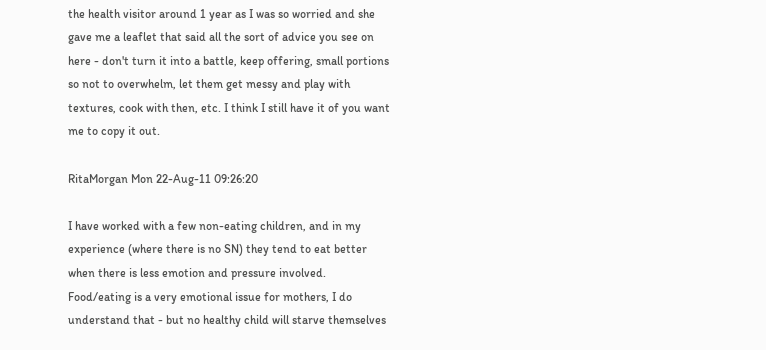the health visitor around 1 year as I was so worried and she gave me a leaflet that said all the sort of advice you see on here - don't turn it into a battle, keep offering, small portions so not to overwhelm, let them get messy and play with textures, cook with then, etc. I think I still have it of you want me to copy it out.

RitaMorgan Mon 22-Aug-11 09:26:20

I have worked with a few non-eating children, and in my experience (where there is no SN) they tend to eat better when there is less emotion and pressure involved. Food/eating is a very emotional issue for mothers, I do understand that - but no healthy child will starve themselves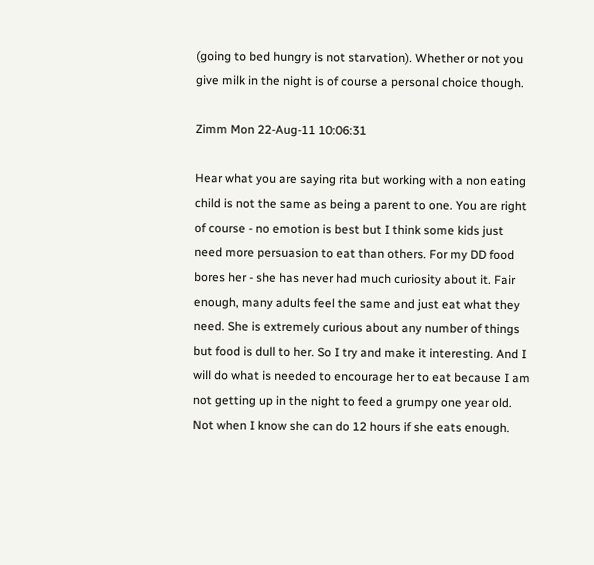(going to bed hungry is not starvation). Whether or not you give milk in the night is of course a personal choice though.

Zimm Mon 22-Aug-11 10:06:31

Hear what you are saying rita but working with a non eating child is not the same as being a parent to one. You are right of course - no emotion is best but I think some kids just need more persuasion to eat than others. For my DD food bores her - she has never had much curiosity about it. Fair enough, many adults feel the same and just eat what they need. She is extremely curious about any number of things but food is dull to her. So I try and make it interesting. And I will do what is needed to encourage her to eat because I am not getting up in the night to feed a grumpy one year old. Not when I know she can do 12 hours if she eats enough.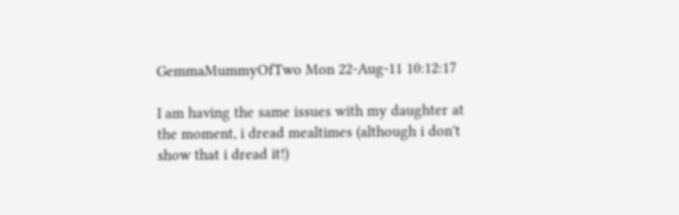GemmaMummyOfTwo Mon 22-Aug-11 10:12:17

I am having the same issues with my daughter at the moment, i dread mealtimes (although i don't show that i dread it!)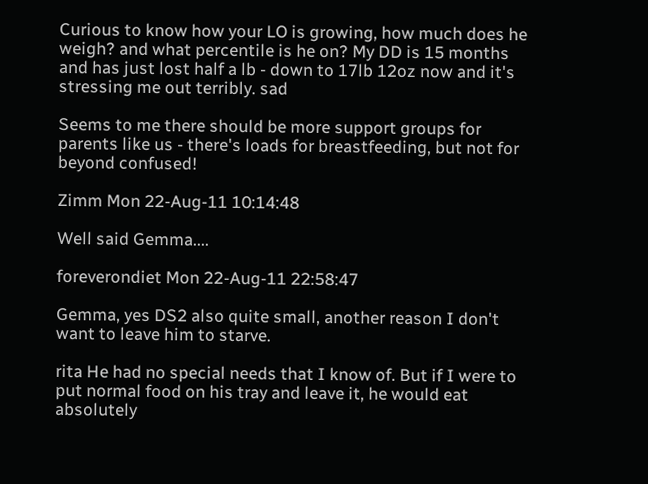Curious to know how your LO is growing, how much does he weigh? and what percentile is he on? My DD is 15 months and has just lost half a lb - down to 17lb 12oz now and it's stressing me out terribly. sad

Seems to me there should be more support groups for parents like us - there's loads for breastfeeding, but not for beyond confused!

Zimm Mon 22-Aug-11 10:14:48

Well said Gemma....

foreverondiet Mon 22-Aug-11 22:58:47

Gemma, yes DS2 also quite small, another reason I don't want to leave him to starve.

rita He had no special needs that I know of. But if I were to put normal food on his tray and leave it, he would eat absolutely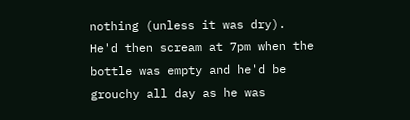nothing (unless it was dry). He'd then scream at 7pm when the bottle was empty and he'd be grouchy all day as he was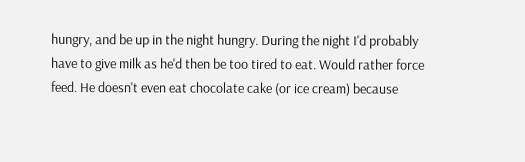hungry, and be up in the night hungry. During the night I'd probably have to give milk as he'd then be too tired to eat. Would rather force feed. He doesn't even eat chocolate cake (or ice cream) because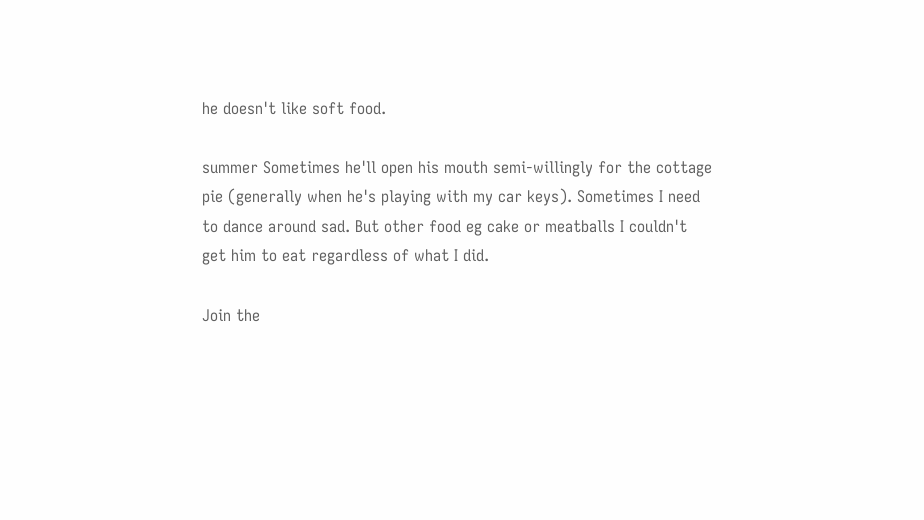he doesn't like soft food.

summer Sometimes he'll open his mouth semi-willingly for the cottage pie (generally when he's playing with my car keys). Sometimes I need to dance around sad. But other food eg cake or meatballs I couldn't get him to eat regardless of what I did.

Join the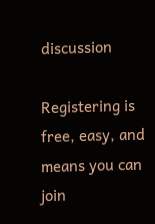discussion

Registering is free, easy, and means you can join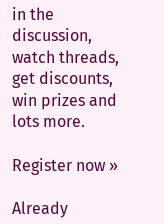in the discussion, watch threads, get discounts, win prizes and lots more.

Register now »

Already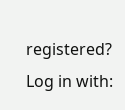registered? Log in with: